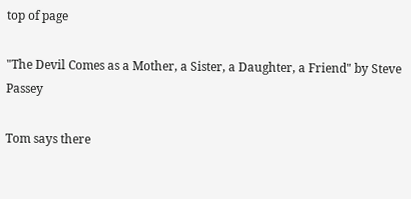top of page

"The Devil Comes as a Mother, a Sister, a Daughter, a Friend" by Steve Passey

Tom says there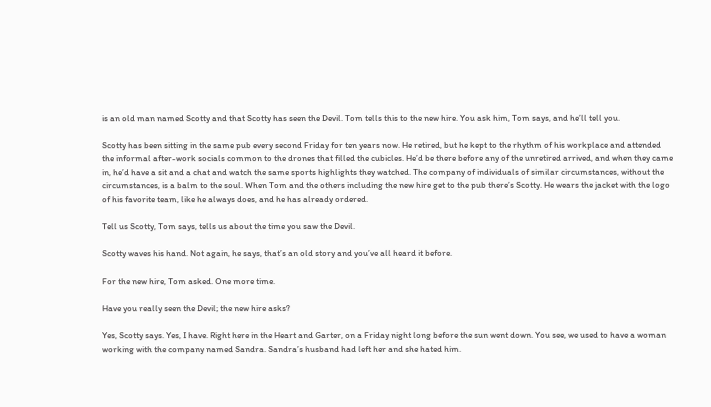is an old man named Scotty and that Scotty has seen the Devil. Tom tells this to the new hire. You ask him, Tom says, and he’ll tell you.

Scotty has been sitting in the same pub every second Friday for ten years now. He retired, but he kept to the rhythm of his workplace and attended the informal after-work socials common to the drones that filled the cubicles. He’d be there before any of the unretired arrived, and when they came in, he’d have a sit and a chat and watch the same sports highlights they watched. The company of individuals of similar circumstances, without the circumstances, is a balm to the soul. When Tom and the others including the new hire get to the pub there’s Scotty. He wears the jacket with the logo of his favorite team, like he always does, and he has already ordered.

Tell us Scotty, Tom says, tells us about the time you saw the Devil.

Scotty waves his hand. Not again, he says, that’s an old story and you’ve all heard it before.

For the new hire, Tom asked. One more time.

Have you really seen the Devil; the new hire asks?

Yes, Scotty says. Yes, I have. Right here in the Heart and Garter, on a Friday night long before the sun went down. You see, we used to have a woman working with the company named Sandra. Sandra’s husband had left her and she hated him.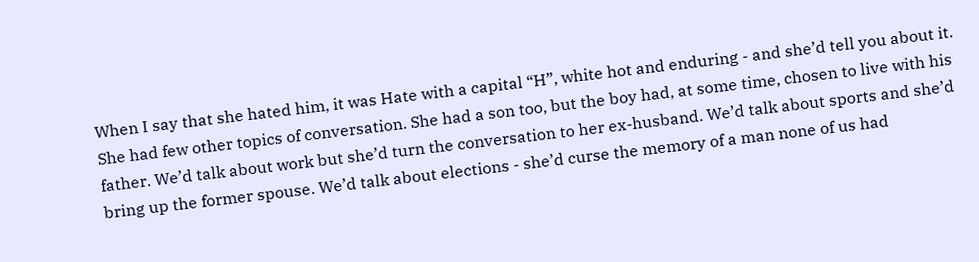When I say that she hated him, it was Hate with a capital “H”, white hot and enduring - and she’d tell you about it. She had few other topics of conversation. She had a son too, but the boy had, at some time, chosen to live with his father. We’d talk about work but she’d turn the conversation to her ex-husband. We’d talk about sports and she’d bring up the former spouse. We’d talk about elections - she’d curse the memory of a man none of us had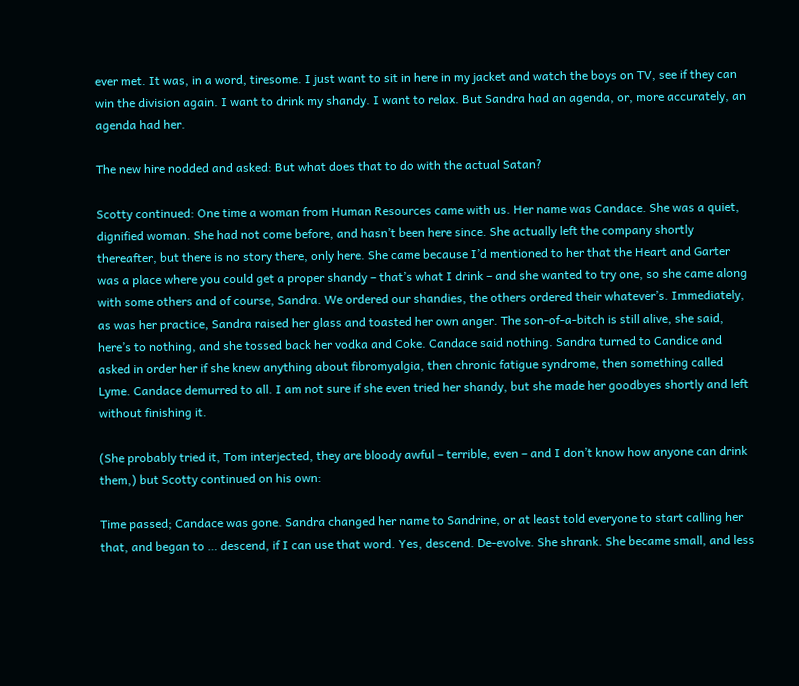ever met. It was, in a word, tiresome. I just want to sit in here in my jacket and watch the boys on TV, see if they can win the division again. I want to drink my shandy. I want to relax. But Sandra had an agenda, or, more accurately, an agenda had her.

The new hire nodded and asked: But what does that to do with the actual Satan?

Scotty continued: One time a woman from Human Resources came with us. Her name was Candace. She was a quiet, dignified woman. She had not come before, and hasn’t been here since. She actually left the company shortly thereafter, but there is no story there, only here. She came because I’d mentioned to her that the Heart and Garter was a place where you could get a proper shandy – that’s what I drink – and she wanted to try one, so she came along with some others and of course, Sandra. We ordered our shandies, the others ordered their whatever’s. Immediately, as was her practice, Sandra raised her glass and toasted her own anger. The son-of-a-bitch is still alive, she said, here’s to nothing, and she tossed back her vodka and Coke. Candace said nothing. Sandra turned to Candice and asked in order her if she knew anything about fibromyalgia, then chronic fatigue syndrome, then something called Lyme. Candace demurred to all. I am not sure if she even tried her shandy, but she made her goodbyes shortly and left without finishing it.

(She probably tried it, Tom interjected, they are bloody awful – terrible, even – and I don’t know how anyone can drink them,) but Scotty continued on his own:

Time passed; Candace was gone. Sandra changed her name to Sandrine, or at least told everyone to start calling her that, and began to … descend, if I can use that word. Yes, descend. De-evolve. She shrank. She became small, and less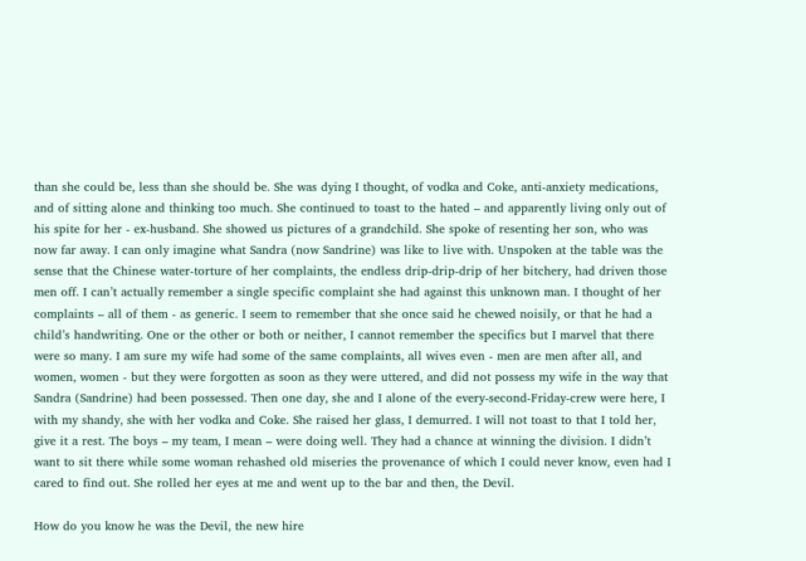than she could be, less than she should be. She was dying I thought, of vodka and Coke, anti-anxiety medications, and of sitting alone and thinking too much. She continued to toast to the hated – and apparently living only out of his spite for her - ex-husband. She showed us pictures of a grandchild. She spoke of resenting her son, who was now far away. I can only imagine what Sandra (now Sandrine) was like to live with. Unspoken at the table was the sense that the Chinese water-torture of her complaints, the endless drip-drip-drip of her bitchery, had driven those men off. I can’t actually remember a single specific complaint she had against this unknown man. I thought of her complaints – all of them - as generic. I seem to remember that she once said he chewed noisily, or that he had a child’s handwriting. One or the other or both or neither, I cannot remember the specifics but I marvel that there were so many. I am sure my wife had some of the same complaints, all wives even - men are men after all, and women, women - but they were forgotten as soon as they were uttered, and did not possess my wife in the way that Sandra (Sandrine) had been possessed. Then one day, she and I alone of the every-second-Friday-crew were here, I with my shandy, she with her vodka and Coke. She raised her glass, I demurred. I will not toast to that I told her, give it a rest. The boys – my team, I mean – were doing well. They had a chance at winning the division. I didn’t want to sit there while some woman rehashed old miseries the provenance of which I could never know, even had I cared to find out. She rolled her eyes at me and went up to the bar and then, the Devil.

How do you know he was the Devil, the new hire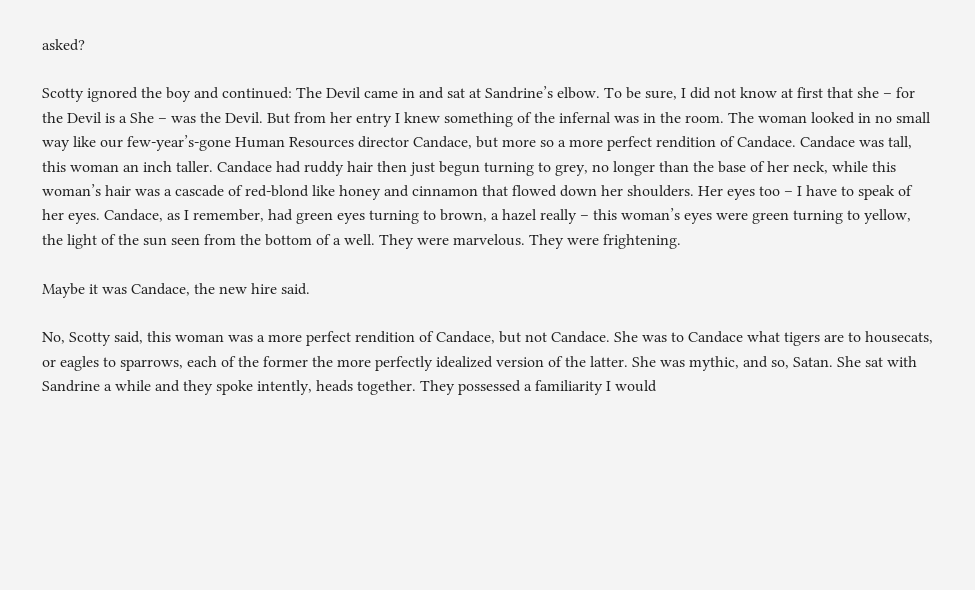asked?

Scotty ignored the boy and continued: The Devil came in and sat at Sandrine’s elbow. To be sure, I did not know at first that she – for the Devil is a She – was the Devil. But from her entry I knew something of the infernal was in the room. The woman looked in no small way like our few-year’s-gone Human Resources director Candace, but more so a more perfect rendition of Candace. Candace was tall, this woman an inch taller. Candace had ruddy hair then just begun turning to grey, no longer than the base of her neck, while this woman’s hair was a cascade of red-blond like honey and cinnamon that flowed down her shoulders. Her eyes too – I have to speak of her eyes. Candace, as I remember, had green eyes turning to brown, a hazel really – this woman’s eyes were green turning to yellow, the light of the sun seen from the bottom of a well. They were marvelous. They were frightening.

Maybe it was Candace, the new hire said.

No, Scotty said, this woman was a more perfect rendition of Candace, but not Candace. She was to Candace what tigers are to housecats, or eagles to sparrows, each of the former the more perfectly idealized version of the latter. She was mythic, and so, Satan. She sat with Sandrine a while and they spoke intently, heads together. They possessed a familiarity I would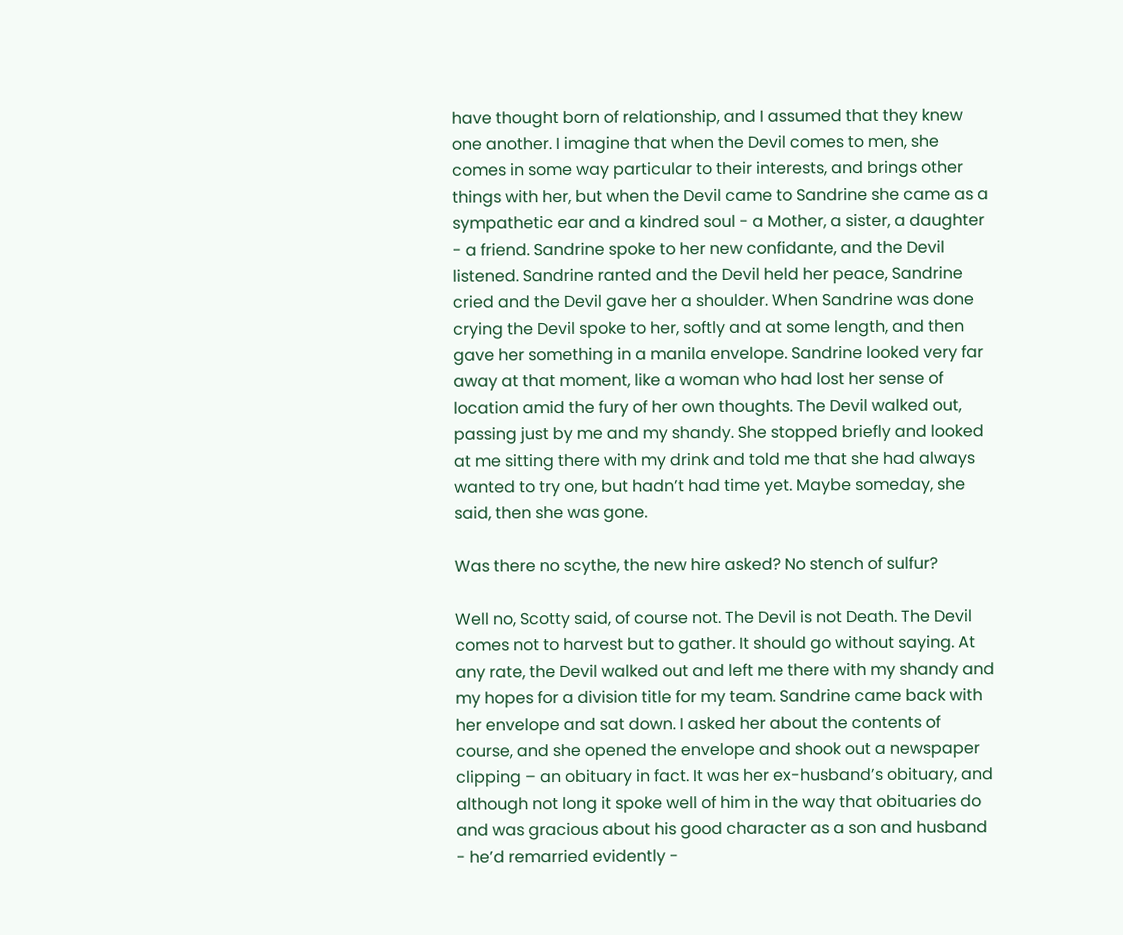have thought born of relationship, and I assumed that they knew one another. I imagine that when the Devil comes to men, she comes in some way particular to their interests, and brings other things with her, but when the Devil came to Sandrine she came as a sympathetic ear and a kindred soul - a Mother, a sister, a daughter - a friend. Sandrine spoke to her new confidante, and the Devil listened. Sandrine ranted and the Devil held her peace, Sandrine cried and the Devil gave her a shoulder. When Sandrine was done crying the Devil spoke to her, softly and at some length, and then gave her something in a manila envelope. Sandrine looked very far away at that moment, like a woman who had lost her sense of location amid the fury of her own thoughts. The Devil walked out, passing just by me and my shandy. She stopped briefly and looked at me sitting there with my drink and told me that she had always wanted to try one, but hadn’t had time yet. Maybe someday, she said, then she was gone.

Was there no scythe, the new hire asked? No stench of sulfur?

Well no, Scotty said, of course not. The Devil is not Death. The Devil comes not to harvest but to gather. It should go without saying. At any rate, the Devil walked out and left me there with my shandy and my hopes for a division title for my team. Sandrine came back with her envelope and sat down. I asked her about the contents of course, and she opened the envelope and shook out a newspaper clipping – an obituary in fact. It was her ex-husband’s obituary, and although not long it spoke well of him in the way that obituaries do and was gracious about his good character as a son and husband - he’d remarried evidently -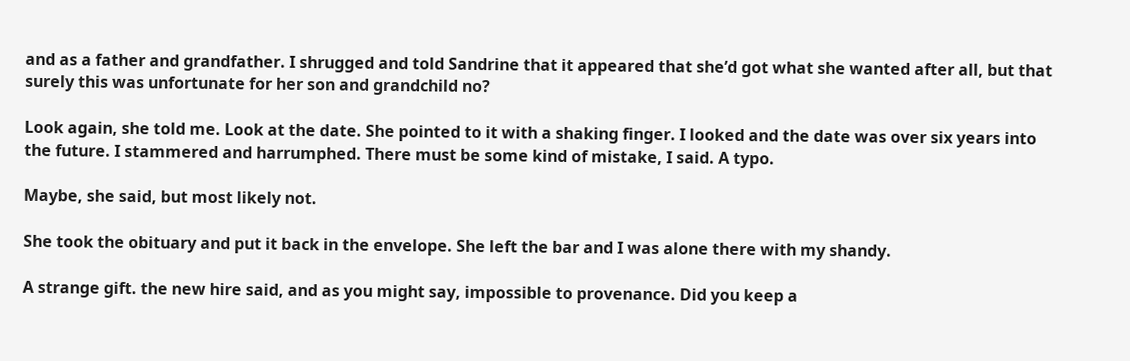and as a father and grandfather. I shrugged and told Sandrine that it appeared that she’d got what she wanted after all, but that surely this was unfortunate for her son and grandchild no?

Look again, she told me. Look at the date. She pointed to it with a shaking finger. I looked and the date was over six years into the future. I stammered and harrumphed. There must be some kind of mistake, I said. A typo.

Maybe, she said, but most likely not.

She took the obituary and put it back in the envelope. She left the bar and I was alone there with my shandy.

A strange gift. the new hire said, and as you might say, impossible to provenance. Did you keep a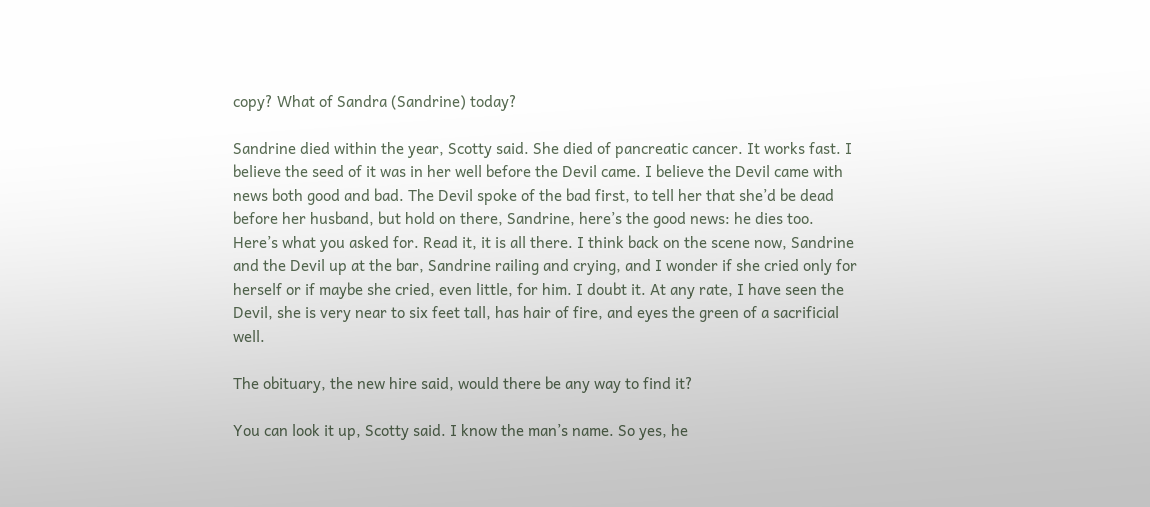copy? What of Sandra (Sandrine) today?

Sandrine died within the year, Scotty said. She died of pancreatic cancer. It works fast. I believe the seed of it was in her well before the Devil came. I believe the Devil came with news both good and bad. The Devil spoke of the bad first, to tell her that she’d be dead before her husband, but hold on there, Sandrine, here’s the good news: he dies too. Here’s what you asked for. Read it, it is all there. I think back on the scene now, Sandrine and the Devil up at the bar, Sandrine railing and crying, and I wonder if she cried only for herself or if maybe she cried, even little, for him. I doubt it. At any rate, I have seen the Devil, she is very near to six feet tall, has hair of fire, and eyes the green of a sacrificial well.

The obituary, the new hire said, would there be any way to find it?

You can look it up, Scotty said. I know the man’s name. So yes, he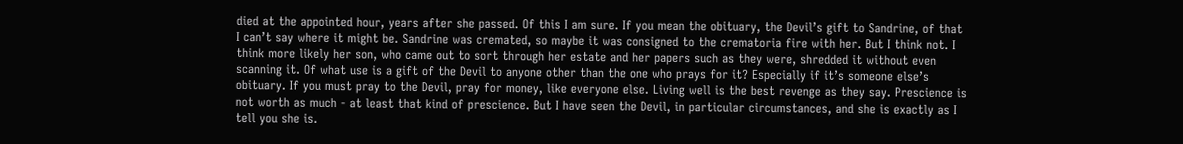died at the appointed hour, years after she passed. Of this I am sure. If you mean the obituary, the Devil’s gift to Sandrine, of that I can’t say where it might be. Sandrine was cremated, so maybe it was consigned to the crematoria fire with her. But I think not. I think more likely her son, who came out to sort through her estate and her papers such as they were, shredded it without even scanning it. Of what use is a gift of the Devil to anyone other than the one who prays for it? Especially if it’s someone else’s obituary. If you must pray to the Devil, pray for money, like everyone else. Living well is the best revenge as they say. Prescience is not worth as much - at least that kind of prescience. But I have seen the Devil, in particular circumstances, and she is exactly as I tell you she is.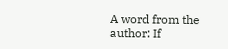A word from the author: If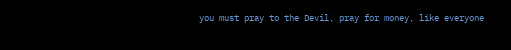you must pray to the Devil, pray for money, like everyone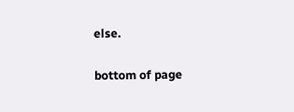else.

bottom of page